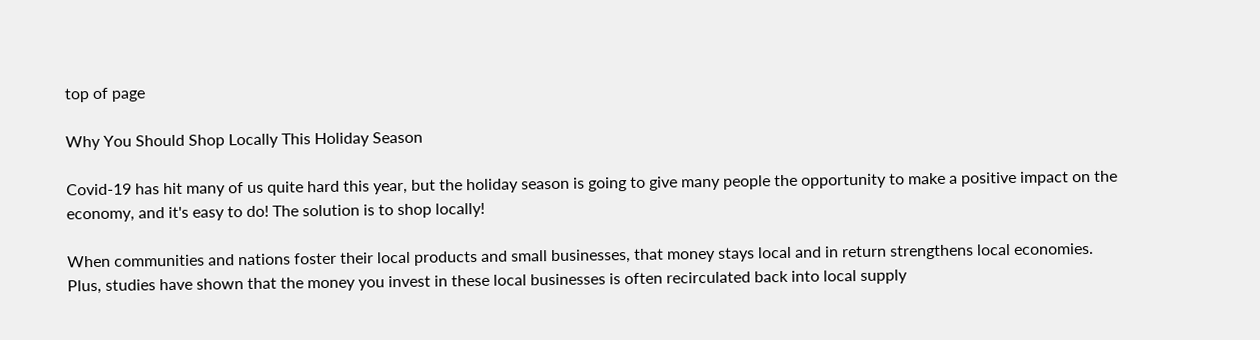top of page

Why You Should Shop Locally This Holiday Season

Covid-19 has hit many of us quite hard this year, but the holiday season is going to give many people the opportunity to make a positive impact on the economy, and it's easy to do! The solution is to shop locally!

When communities and nations foster their local products and small businesses, that money stays local and in return strengthens local economies. Plus, studies have shown that the money you invest in these local businesses is often recirculated back into local supply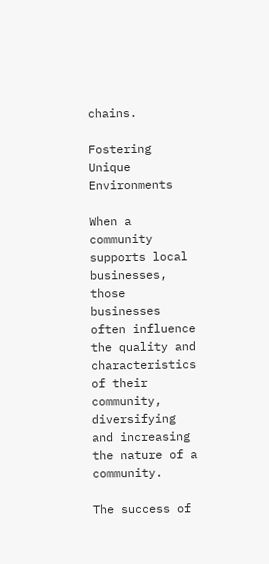chains.

Fostering Unique Environments

When a community supports local businesses, those businesses often influence the quality and characteristics of their community, diversifying and increasing the nature of a community.

The success of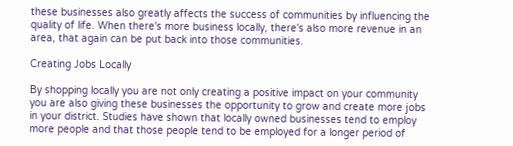these businesses also greatly affects the success of communities by influencing the quality of life. When there's more business locally, there's also more revenue in an area, that again can be put back into those communities.

Creating Jobs Locally

By shopping locally you are not only creating a positive impact on your community you are also giving these businesses the opportunity to grow and create more jobs in your district. Studies have shown that locally owned businesses tend to employ more people and that those people tend to be employed for a longer period of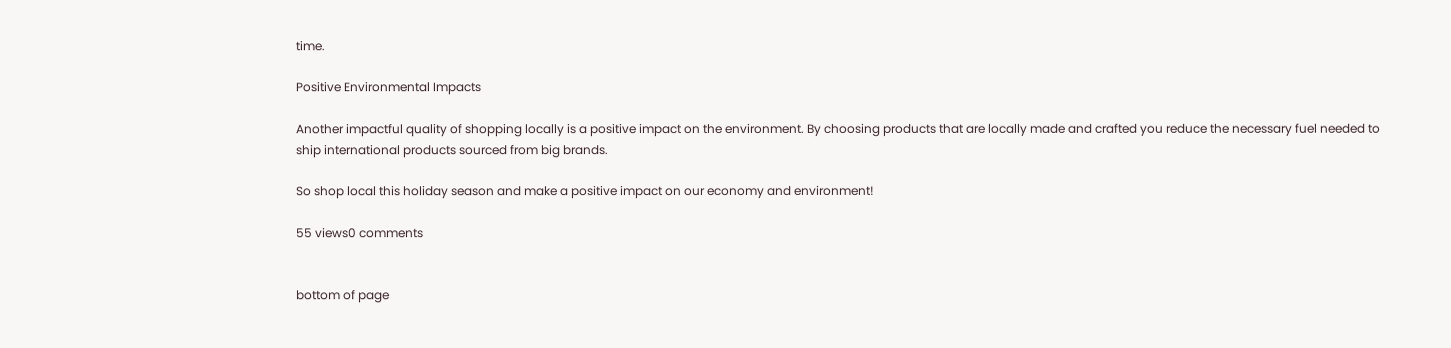time.

Positive Environmental Impacts

Another impactful quality of shopping locally is a positive impact on the environment. By choosing products that are locally made and crafted you reduce the necessary fuel needed to ship international products sourced from big brands.

So shop local this holiday season and make a positive impact on our economy and environment!

55 views0 comments


bottom of page